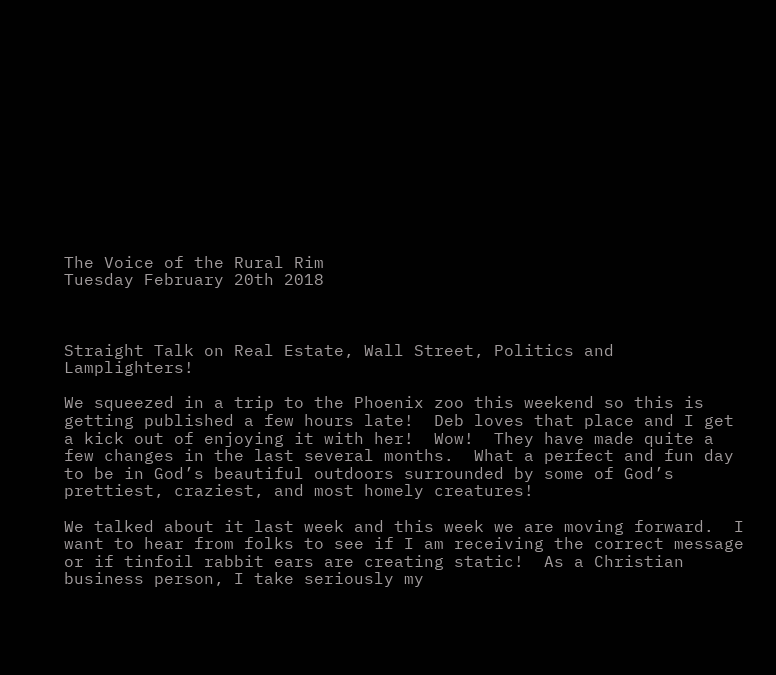The Voice of the Rural Rim
Tuesday February 20th 2018



Straight Talk on Real Estate, Wall Street, Politics and Lamplighters!

We squeezed in a trip to the Phoenix zoo this weekend so this is getting published a few hours late!  Deb loves that place and I get a kick out of enjoying it with her!  Wow!  They have made quite a few changes in the last several months.  What a perfect and fun day to be in God’s beautiful outdoors surrounded by some of God’s prettiest, craziest, and most homely creatures!

We talked about it last week and this week we are moving forward.  I want to hear from folks to see if I am receiving the correct message or if tinfoil rabbit ears are creating static!  As a Christian business person, I take seriously my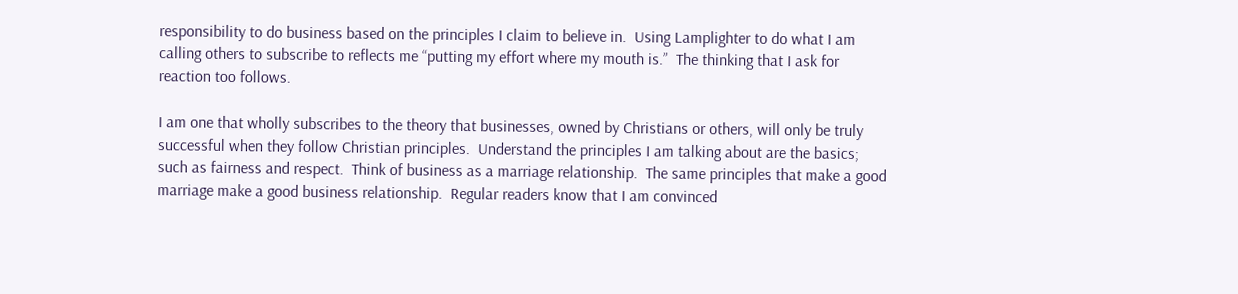responsibility to do business based on the principles I claim to believe in.  Using Lamplighter to do what I am calling others to subscribe to reflects me “putting my effort where my mouth is.”  The thinking that I ask for reaction too follows.

I am one that wholly subscribes to the theory that businesses, owned by Christians or others, will only be truly successful when they follow Christian principles.  Understand the principles I am talking about are the basics; such as fairness and respect.  Think of business as a marriage relationship.  The same principles that make a good marriage make a good business relationship.  Regular readers know that I am convinced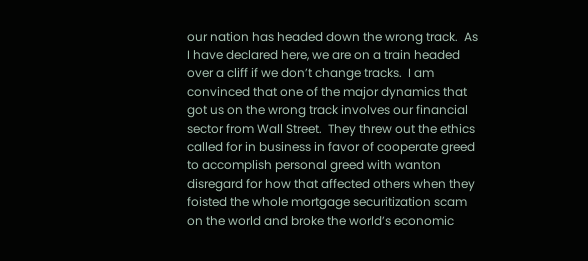our nation has headed down the wrong track.  As I have declared here, we are on a train headed over a cliff if we don’t change tracks.  I am convinced that one of the major dynamics that got us on the wrong track involves our financial sector from Wall Street.  They threw out the ethics called for in business in favor of cooperate greed to accomplish personal greed with wanton disregard for how that affected others when they foisted the whole mortgage securitization scam on the world and broke the world’s economic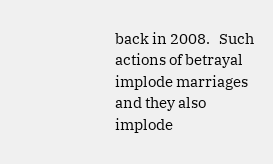back in 2008.   Such actions of betrayal implode marriages and they also implode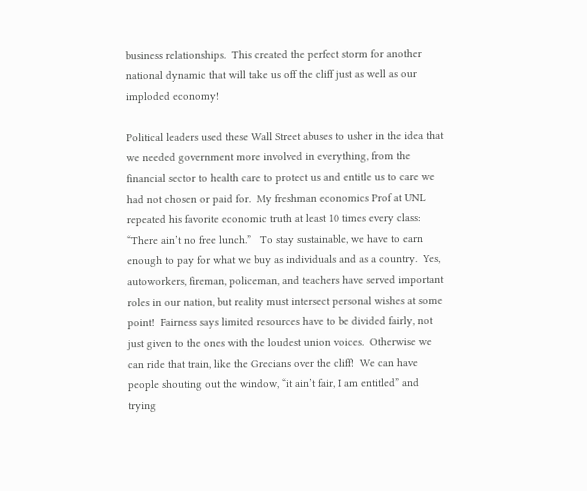business relationships.  This created the perfect storm for another national dynamic that will take us off the cliff just as well as our imploded economy!

Political leaders used these Wall Street abuses to usher in the idea that we needed government more involved in everything, from the financial sector to health care to protect us and entitle us to care we had not chosen or paid for.  My freshman economics Prof at UNL repeated his favorite economic truth at least 10 times every class:  “There ain’t no free lunch.”   To stay sustainable, we have to earn enough to pay for what we buy as individuals and as a country.  Yes, autoworkers, fireman, policeman, and teachers have served important roles in our nation, but reality must intersect personal wishes at some point!  Fairness says limited resources have to be divided fairly, not just given to the ones with the loudest union voices.  Otherwise we can ride that train, like the Grecians over the cliff!  We can have people shouting out the window, “it ain’t fair, I am entitled” and trying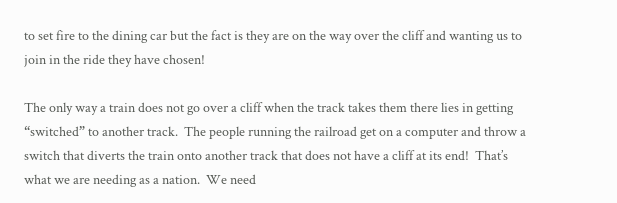to set fire to the dining car but the fact is they are on the way over the cliff and wanting us to join in the ride they have chosen!

The only way a train does not go over a cliff when the track takes them there lies in getting “switched” to another track.  The people running the railroad get on a computer and throw a switch that diverts the train onto another track that does not have a cliff at its end!  That’s what we are needing as a nation.  We need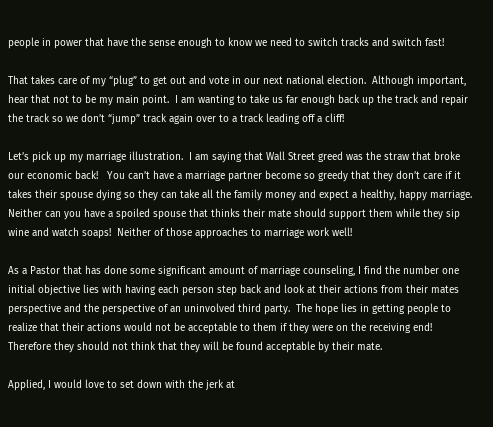people in power that have the sense enough to know we need to switch tracks and switch fast!

That takes care of my “plug” to get out and vote in our next national election.  Although important, hear that not to be my main point.  I am wanting to take us far enough back up the track and repair the track so we don’t “jump” track again over to a track leading off a cliff!

Let’s pick up my marriage illustration.  I am saying that Wall Street greed was the straw that broke our economic back!   You can’t have a marriage partner become so greedy that they don’t care if it takes their spouse dying so they can take all the family money and expect a healthy, happy marriage.  Neither can you have a spoiled spouse that thinks their mate should support them while they sip wine and watch soaps!  Neither of those approaches to marriage work well!

As a Pastor that has done some significant amount of marriage counseling, I find the number one initial objective lies with having each person step back and look at their actions from their mates perspective and the perspective of an uninvolved third party.  The hope lies in getting people to realize that their actions would not be acceptable to them if they were on the receiving end!  Therefore they should not think that they will be found acceptable by their mate.

Applied, I would love to set down with the jerk at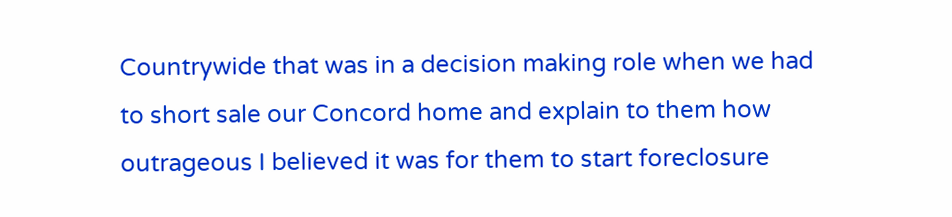Countrywide that was in a decision making role when we had to short sale our Concord home and explain to them how outrageous I believed it was for them to start foreclosure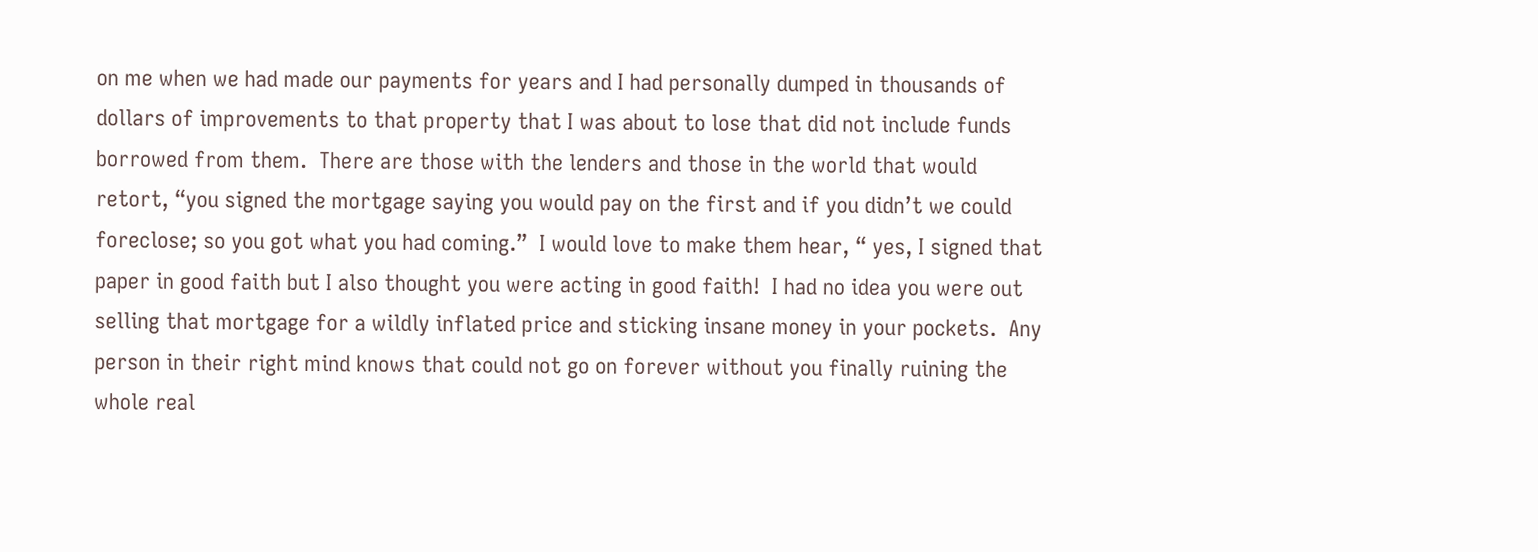on me when we had made our payments for years and I had personally dumped in thousands of dollars of improvements to that property that I was about to lose that did not include funds borrowed from them.  There are those with the lenders and those in the world that would retort, “you signed the mortgage saying you would pay on the first and if you didn’t we could foreclose; so you got what you had coming.”  I would love to make them hear, “ yes, I signed that paper in good faith but I also thought you were acting in good faith!  I had no idea you were out selling that mortgage for a wildly inflated price and sticking insane money in your pockets.  Any person in their right mind knows that could not go on forever without you finally ruining the whole real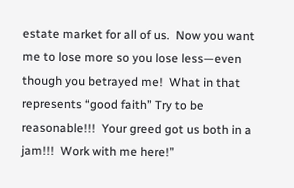estate market for all of us.  Now you want me to lose more so you lose less—even though you betrayed me!  What in that represents “good faith” Try to be reasonable!!!  Your greed got us both in a jam!!!  Work with me here!”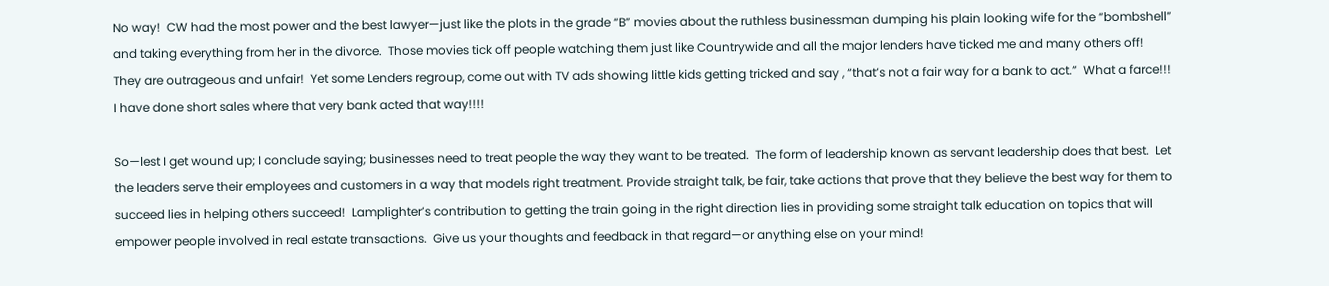No way!  CW had the most power and the best lawyer—just like the plots in the grade “B” movies about the ruthless businessman dumping his plain looking wife for the “bombshell” and taking everything from her in the divorce.  Those movies tick off people watching them just like Countrywide and all the major lenders have ticked me and many others off!  They are outrageous and unfair!  Yet some Lenders regroup, come out with TV ads showing little kids getting tricked and say , “that’s not a fair way for a bank to act.”  What a farce!!!  I have done short sales where that very bank acted that way!!!!

So—lest I get wound up; I conclude saying; businesses need to treat people the way they want to be treated.  The form of leadership known as servant leadership does that best.  Let the leaders serve their employees and customers in a way that models right treatment. Provide straight talk, be fair, take actions that prove that they believe the best way for them to succeed lies in helping others succeed!  Lamplighter’s contribution to getting the train going in the right direction lies in providing some straight talk education on topics that will empower people involved in real estate transactions.  Give us your thoughts and feedback in that regard—or anything else on your mind!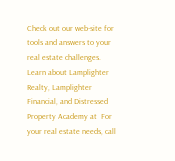Check out our web-site for tools and answers to your real estate challenges.  Learn about Lamplighter Realty, Lamplighter Financial, and Distressed Property Academy at  For your real estate needs, call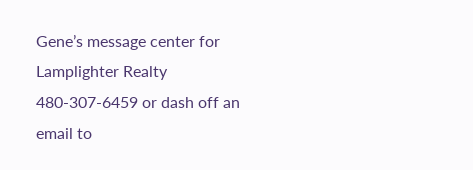Gene’s message center for Lamplighter Realty 480-307-6459 or dash off an email to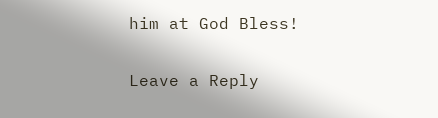him at God Bless!

Leave a Reply